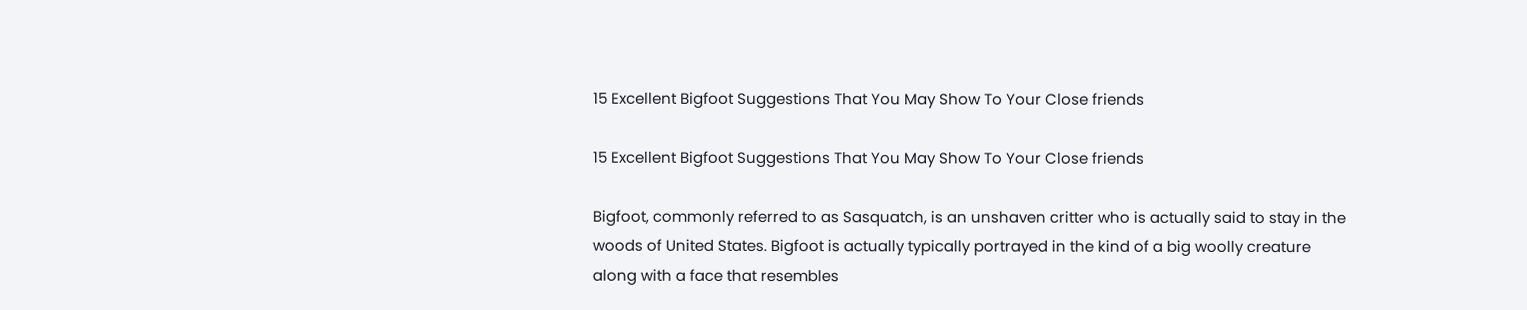15 Excellent Bigfoot Suggestions That You May Show To Your Close friends

15 Excellent Bigfoot Suggestions That You May Show To Your Close friends

Bigfoot, commonly referred to as Sasquatch, is an unshaven critter who is actually said to stay in the woods of United States. Bigfoot is actually typically portrayed in the kind of a big woolly creature along with a face that resembles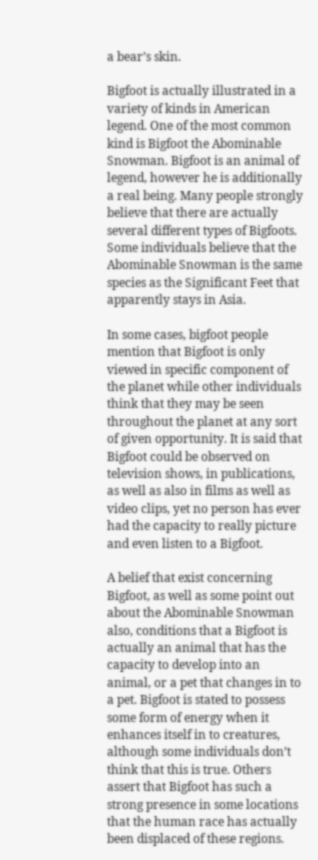a bear’s skin.

Bigfoot is actually illustrated in a variety of kinds in American legend. One of the most common kind is Bigfoot the Abominable Snowman. Bigfoot is an animal of legend, however he is additionally a real being. Many people strongly believe that there are actually several different types of Bigfoots. Some individuals believe that the Abominable Snowman is the same species as the Significant Feet that apparently stays in Asia.

In some cases, bigfoot people mention that Bigfoot is only viewed in specific component of the planet while other individuals think that they may be seen throughout the planet at any sort of given opportunity. It is said that Bigfoot could be observed on television shows, in publications, as well as also in films as well as video clips, yet no person has ever had the capacity to really picture and even listen to a Bigfoot.

A belief that exist concerning Bigfoot, as well as some point out about the Abominable Snowman also, conditions that a Bigfoot is actually an animal that has the capacity to develop into an animal, or a pet that changes in to a pet. Bigfoot is stated to possess some form of energy when it enhances itself in to creatures, although some individuals don’t think that this is true. Others assert that Bigfoot has such a strong presence in some locations that the human race has actually been displaced of these regions.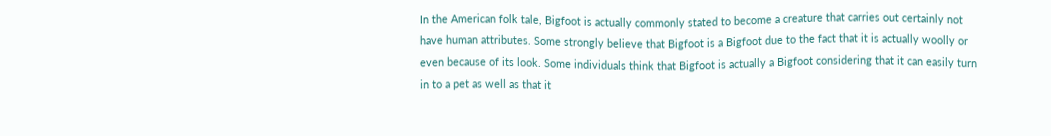In the American folk tale, Bigfoot is actually commonly stated to become a creature that carries out certainly not have human attributes. Some strongly believe that Bigfoot is a Bigfoot due to the fact that it is actually woolly or even because of its look. Some individuals think that Bigfoot is actually a Bigfoot considering that it can easily turn in to a pet as well as that it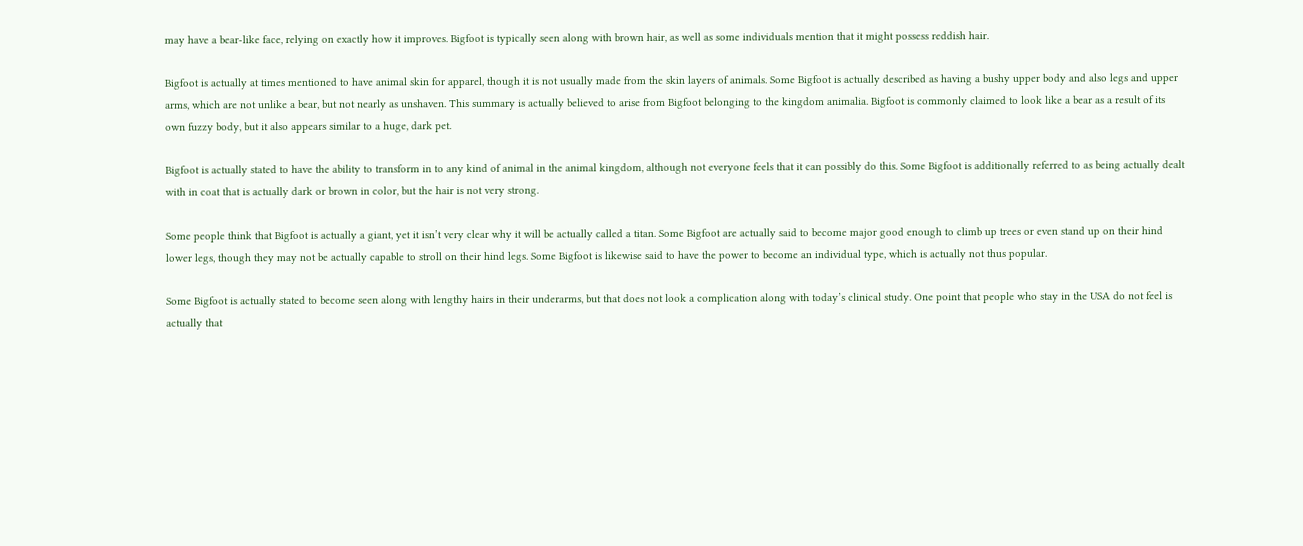may have a bear-like face, relying on exactly how it improves. Bigfoot is typically seen along with brown hair, as well as some individuals mention that it might possess reddish hair.

Bigfoot is actually at times mentioned to have animal skin for apparel, though it is not usually made from the skin layers of animals. Some Bigfoot is actually described as having a bushy upper body and also legs and upper arms, which are not unlike a bear, but not nearly as unshaven. This summary is actually believed to arise from Bigfoot belonging to the kingdom animalia. Bigfoot is commonly claimed to look like a bear as a result of its own fuzzy body, but it also appears similar to a huge, dark pet.

Bigfoot is actually stated to have the ability to transform in to any kind of animal in the animal kingdom, although not everyone feels that it can possibly do this. Some Bigfoot is additionally referred to as being actually dealt with in coat that is actually dark or brown in color, but the hair is not very strong.

Some people think that Bigfoot is actually a giant, yet it isn’t very clear why it will be actually called a titan. Some Bigfoot are actually said to become major good enough to climb up trees or even stand up on their hind lower legs, though they may not be actually capable to stroll on their hind legs. Some Bigfoot is likewise said to have the power to become an individual type, which is actually not thus popular.

Some Bigfoot is actually stated to become seen along with lengthy hairs in their underarms, but that does not look a complication along with today’s clinical study. One point that people who stay in the USA do not feel is actually that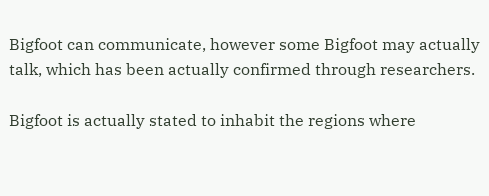Bigfoot can communicate, however some Bigfoot may actually talk, which has been actually confirmed through researchers.

Bigfoot is actually stated to inhabit the regions where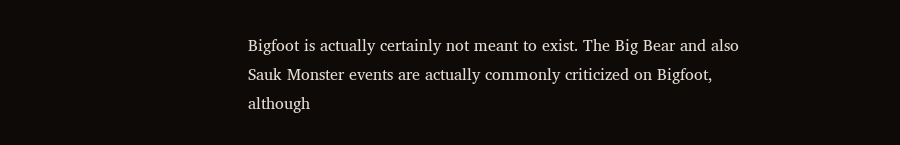Bigfoot is actually certainly not meant to exist. The Big Bear and also Sauk Monster events are actually commonly criticized on Bigfoot, although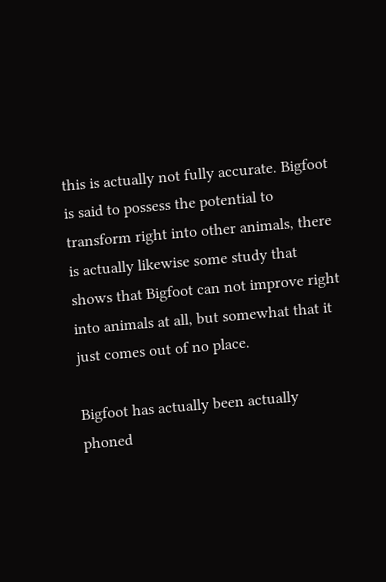this is actually not fully accurate. Bigfoot is said to possess the potential to transform right into other animals, there is actually likewise some study that shows that Bigfoot can not improve right into animals at all, but somewhat that it just comes out of no place.

Bigfoot has actually been actually phoned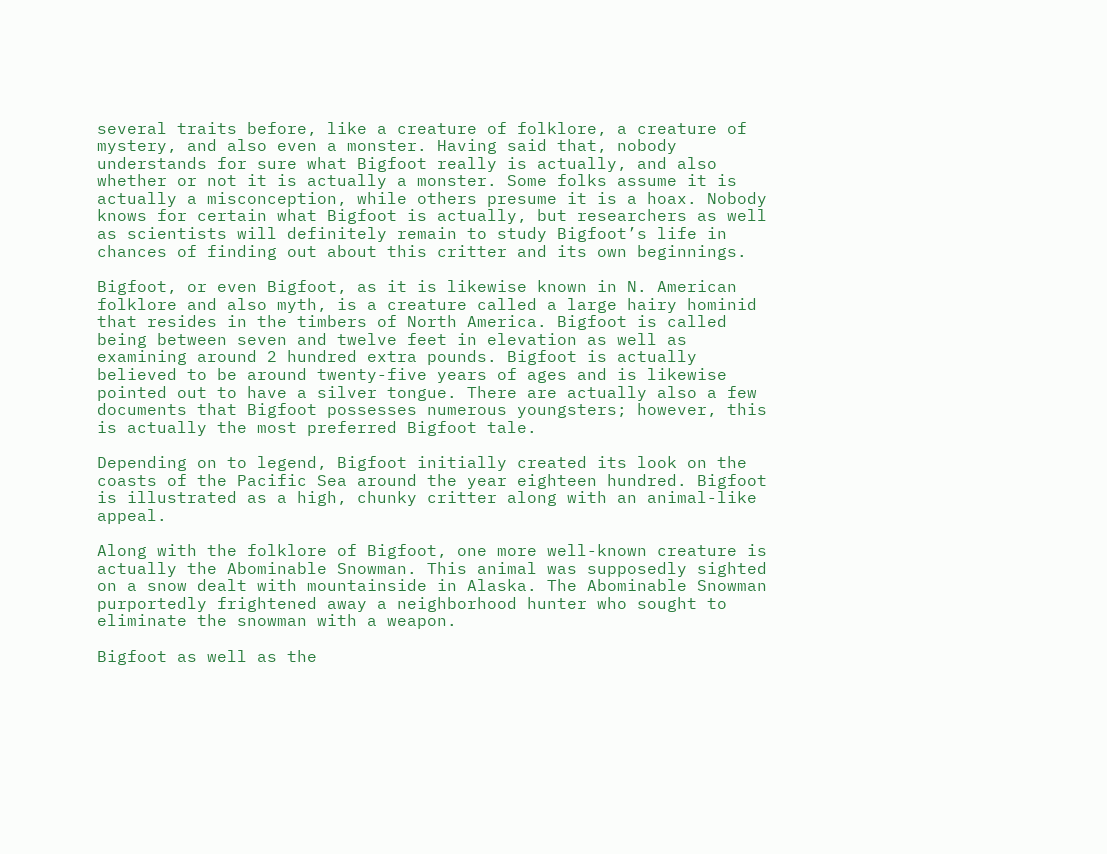several traits before, like a creature of folklore, a creature of mystery, and also even a monster. Having said that, nobody understands for sure what Bigfoot really is actually, and also whether or not it is actually a monster. Some folks assume it is actually a misconception, while others presume it is a hoax. Nobody knows for certain what Bigfoot is actually, but researchers as well as scientists will definitely remain to study Bigfoot’s life in chances of finding out about this critter and its own beginnings.

Bigfoot, or even Bigfoot, as it is likewise known in N. American folklore and also myth, is a creature called a large hairy hominid that resides in the timbers of North America. Bigfoot is called being between seven and twelve feet in elevation as well as examining around 2 hundred extra pounds. Bigfoot is actually believed to be around twenty-five years of ages and is likewise pointed out to have a silver tongue. There are actually also a few documents that Bigfoot possesses numerous youngsters; however, this is actually the most preferred Bigfoot tale.

Depending on to legend, Bigfoot initially created its look on the coasts of the Pacific Sea around the year eighteen hundred. Bigfoot is illustrated as a high, chunky critter along with an animal-like appeal.

Along with the folklore of Bigfoot, one more well-known creature is actually the Abominable Snowman. This animal was supposedly sighted on a snow dealt with mountainside in Alaska. The Abominable Snowman purportedly frightened away a neighborhood hunter who sought to eliminate the snowman with a weapon.

Bigfoot as well as the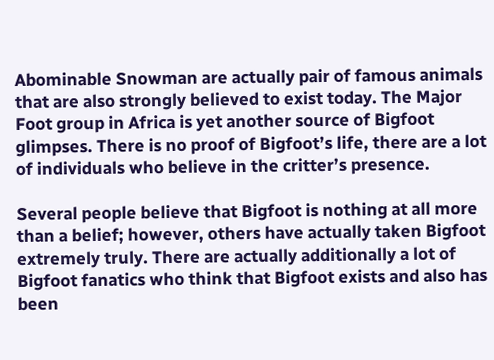Abominable Snowman are actually pair of famous animals that are also strongly believed to exist today. The Major Foot group in Africa is yet another source of Bigfoot glimpses. There is no proof of Bigfoot’s life, there are a lot of individuals who believe in the critter’s presence.

Several people believe that Bigfoot is nothing at all more than a belief; however, others have actually taken Bigfoot extremely truly. There are actually additionally a lot of Bigfoot fanatics who think that Bigfoot exists and also has been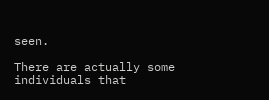seen.

There are actually some individuals that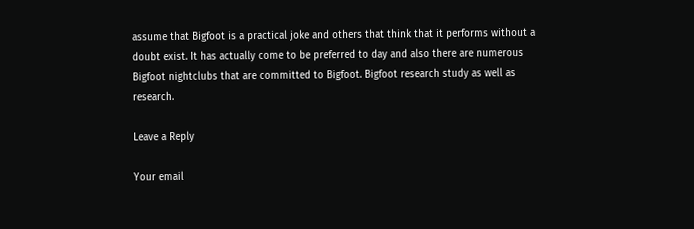assume that Bigfoot is a practical joke and others that think that it performs without a doubt exist. It has actually come to be preferred to day and also there are numerous Bigfoot nightclubs that are committed to Bigfoot. Bigfoot research study as well as research.

Leave a Reply

Your email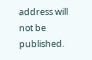address will not be published.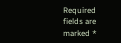Required fields are marked *